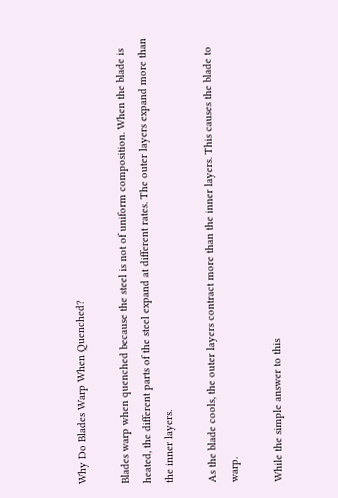Why Do Blades Warp When Quenched?

Blades warp when quenched because the steel is not of uniform composition. When the blade is heated, the different parts of the steel expand at different rates. The outer layers expand more than the inner layers.

As the blade cools, the outer layers contract more than the inner layers. This causes the blade to warp.

While the simple answer to this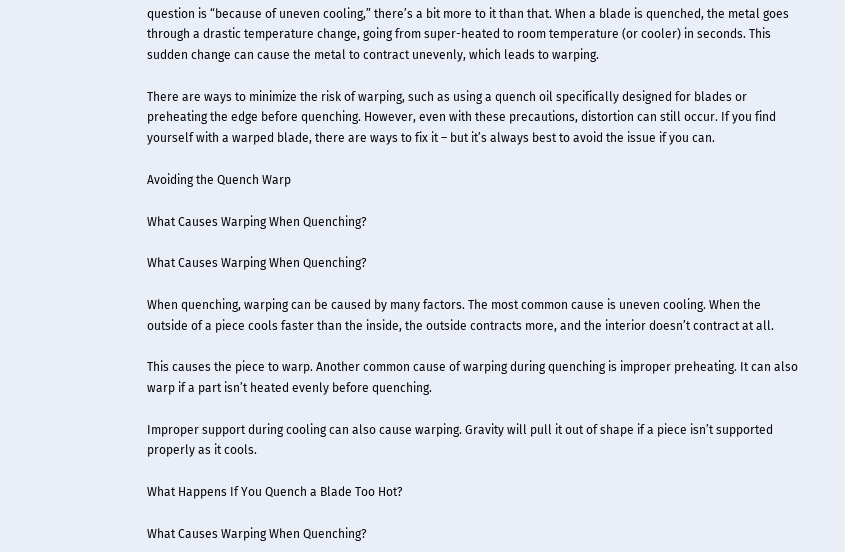question is “because of uneven cooling,” there’s a bit more to it than that. When a blade is quenched, the metal goes through a drastic temperature change, going from super-heated to room temperature (or cooler) in seconds. This sudden change can cause the metal to contract unevenly, which leads to warping.

There are ways to minimize the risk of warping, such as using a quench oil specifically designed for blades or preheating the edge before quenching. However, even with these precautions, distortion can still occur. If you find yourself with a warped blade, there are ways to fix it – but it’s always best to avoid the issue if you can.

Avoiding the Quench Warp

What Causes Warping When Quenching?

What Causes Warping When Quenching?

When quenching, warping can be caused by many factors. The most common cause is uneven cooling. When the outside of a piece cools faster than the inside, the outside contracts more, and the interior doesn’t contract at all.

This causes the piece to warp. Another common cause of warping during quenching is improper preheating. It can also warp if a part isn’t heated evenly before quenching.

Improper support during cooling can also cause warping. Gravity will pull it out of shape if a piece isn’t supported properly as it cools.

What Happens If You Quench a Blade Too Hot?

What Causes Warping When Quenching?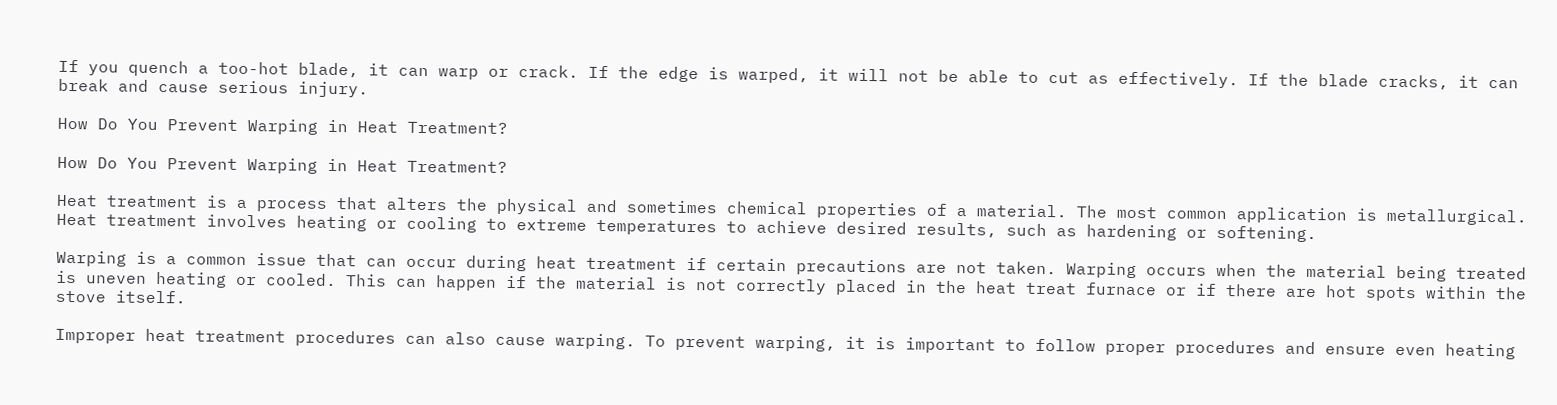If you quench a too-hot blade, it can warp or crack. If the edge is warped, it will not be able to cut as effectively. If the blade cracks, it can break and cause serious injury.

How Do You Prevent Warping in Heat Treatment?

How Do You Prevent Warping in Heat Treatment?

Heat treatment is a process that alters the physical and sometimes chemical properties of a material. The most common application is metallurgical. Heat treatment involves heating or cooling to extreme temperatures to achieve desired results, such as hardening or softening.

Warping is a common issue that can occur during heat treatment if certain precautions are not taken. Warping occurs when the material being treated is uneven heating or cooled. This can happen if the material is not correctly placed in the heat treat furnace or if there are hot spots within the stove itself.

Improper heat treatment procedures can also cause warping. To prevent warping, it is important to follow proper procedures and ensure even heating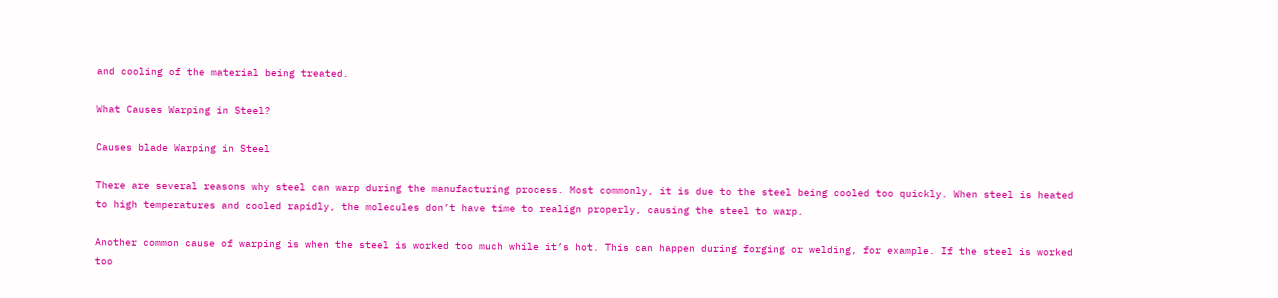and cooling of the material being treated.

What Causes Warping in Steel?

Causes blade Warping in Steel

There are several reasons why steel can warp during the manufacturing process. Most commonly, it is due to the steel being cooled too quickly. When steel is heated to high temperatures and cooled rapidly, the molecules don’t have time to realign properly, causing the steel to warp.

Another common cause of warping is when the steel is worked too much while it’s hot. This can happen during forging or welding, for example. If the steel is worked too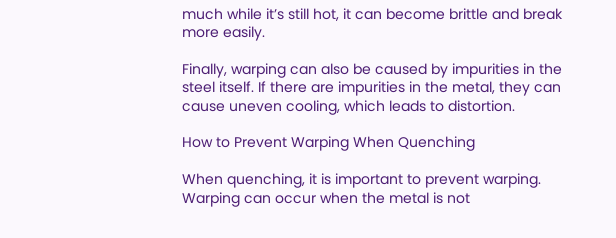much while it’s still hot, it can become brittle and break more easily.

Finally, warping can also be caused by impurities in the steel itself. If there are impurities in the metal, they can cause uneven cooling, which leads to distortion.

How to Prevent Warping When Quenching

When quenching, it is important to prevent warping. Warping can occur when the metal is not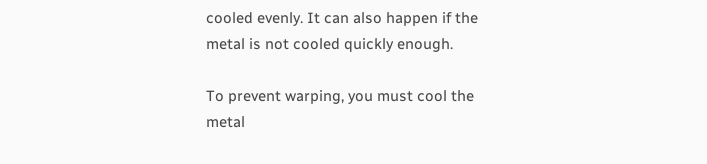cooled evenly. It can also happen if the metal is not cooled quickly enough.

To prevent warping, you must cool the metal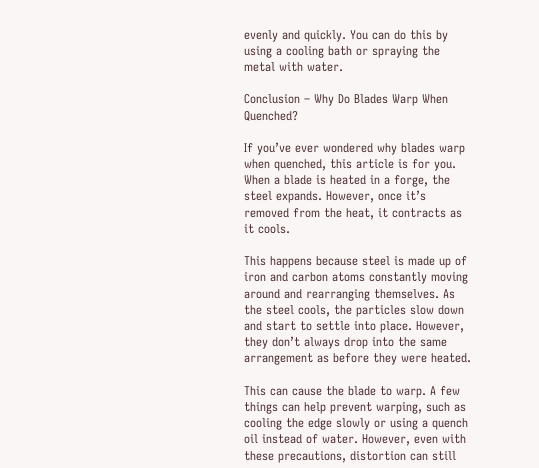evenly and quickly. You can do this by using a cooling bath or spraying the metal with water.

Conclusion – Why Do Blades Warp When Quenched?

If you’ve ever wondered why blades warp when quenched, this article is for you. When a blade is heated in a forge, the steel expands. However, once it’s removed from the heat, it contracts as it cools.

This happens because steel is made up of iron and carbon atoms constantly moving around and rearranging themselves. As the steel cools, the particles slow down and start to settle into place. However, they don’t always drop into the same arrangement as before they were heated.

This can cause the blade to warp. A few things can help prevent warping, such as cooling the edge slowly or using a quench oil instead of water. However, even with these precautions, distortion can still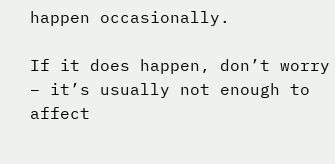happen occasionally.

If it does happen, don’t worry – it’s usually not enough to affect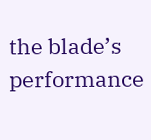the blade’s performance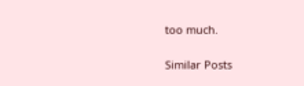too much.

Similar Posts